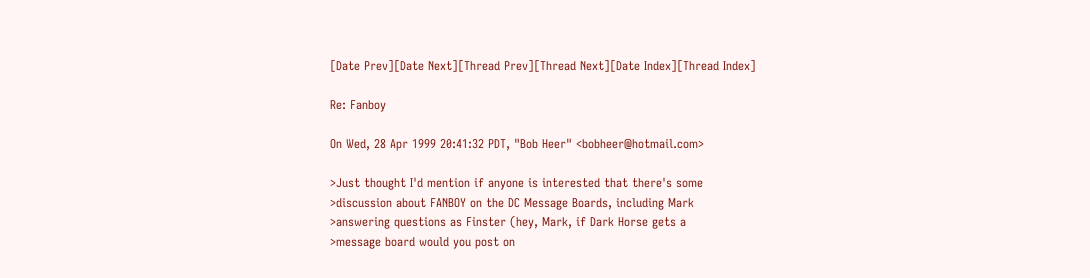[Date Prev][Date Next][Thread Prev][Thread Next][Date Index][Thread Index]

Re: Fanboy

On Wed, 28 Apr 1999 20:41:32 PDT, "Bob Heer" <bobheer@hotmail.com>

>Just thought I'd mention if anyone is interested that there's some
>discussion about FANBOY on the DC Message Boards, including Mark
>answering questions as Finster (hey, Mark, if Dark Horse gets a
>message board would you post on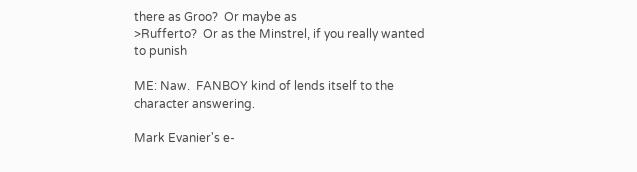there as Groo?  Or maybe as
>Rufferto?  Or as the Minstrel, if you really wanted to punish

ME: Naw.  FANBOY kind of lends itself to the character answering.

Mark Evanier's e-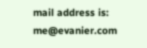mail address is: me@evanier.com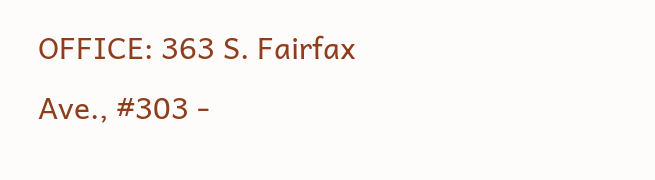OFFICE: 363 S. Fairfax Ave., #303 -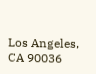Los Angeles, CA 90036